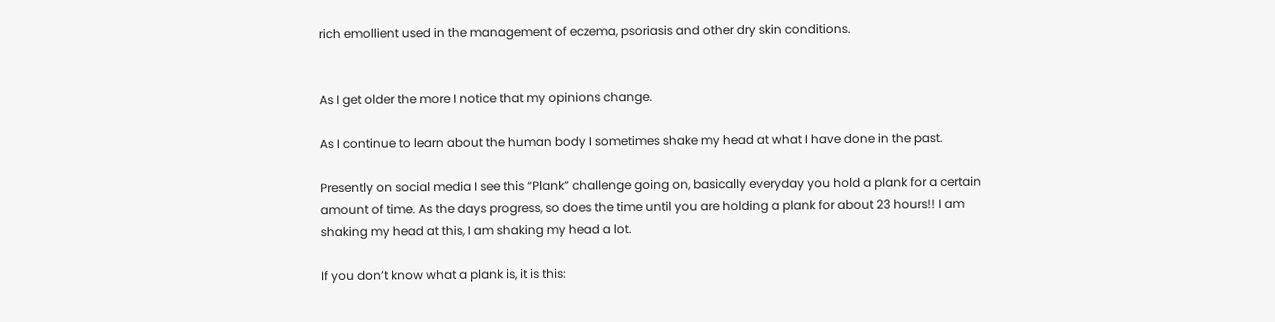rich emollient used in the management of eczema, psoriasis and other dry skin conditions.


As I get older the more I notice that my opinions change.

As I continue to learn about the human body I sometimes shake my head at what I have done in the past.

Presently on social media I see this “Plank” challenge going on, basically everyday you hold a plank for a certain amount of time. As the days progress, so does the time until you are holding a plank for about 23 hours!! I am shaking my head at this, I am shaking my head a lot.

If you don’t know what a plank is, it is this: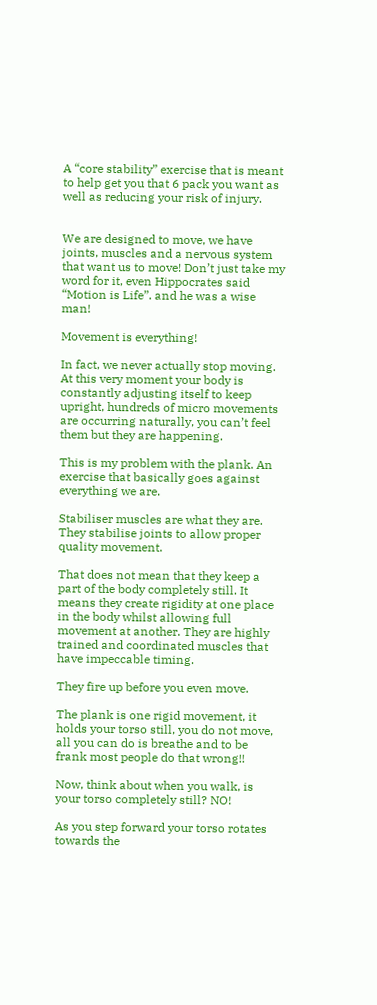A “core stability” exercise that is meant to help get you that 6 pack you want as well as reducing your risk of injury.


We are designed to move, we have joints, muscles and a nervous system that want us to move! Don’t just take my word for it, even Hippocrates said “Motion is Life”. and he was a wise man!

Movement is everything!

In fact, we never actually stop moving. At this very moment your body is constantly adjusting itself to keep upright, hundreds of micro movements are occurring naturally, you can’t feel them but they are happening.

This is my problem with the plank. An exercise that basically goes against everything we are.

Stabiliser muscles are what they are. They stabilise joints to allow proper quality movement.

That does not mean that they keep a part of the body completely still. It means they create rigidity at one place in the body whilst allowing full movement at another. They are highly trained and coordinated muscles that have impeccable timing.

They fire up before you even move.

The plank is one rigid movement, it holds your torso still, you do not move, all you can do is breathe and to be frank most people do that wrong!!

Now, think about when you walk, is your torso completely still? NO!

As you step forward your torso rotates towards the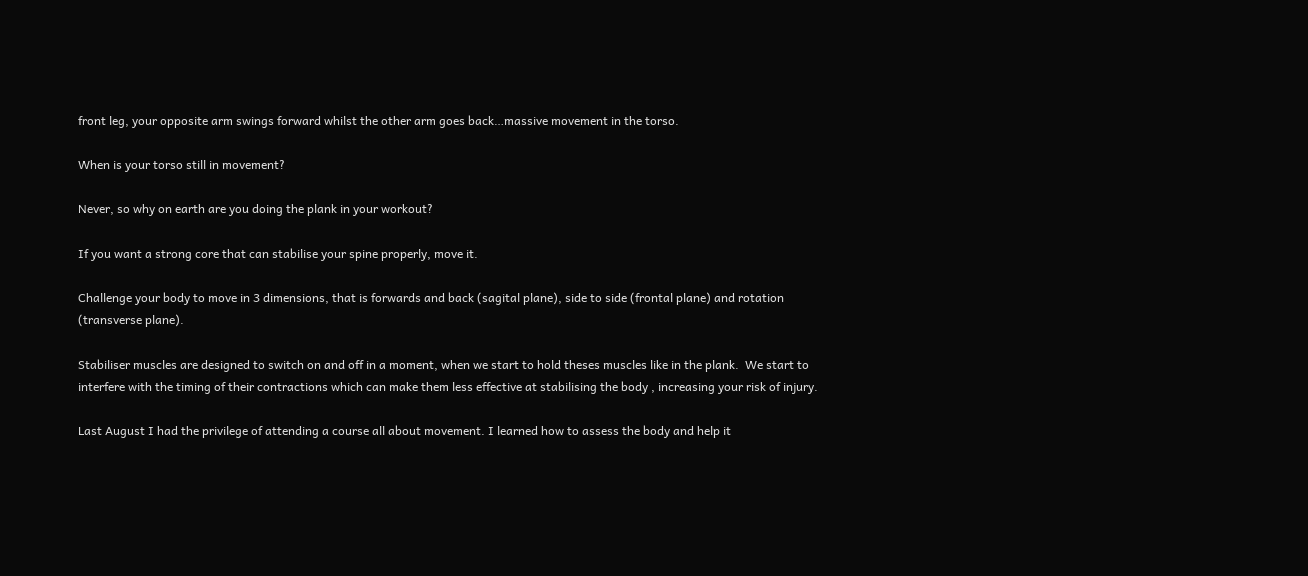front leg, your opposite arm swings forward whilst the other arm goes back…massive movement in the torso.

When is your torso still in movement?

Never, so why on earth are you doing the plank in your workout?

If you want a strong core that can stabilise your spine properly, move it.

Challenge your body to move in 3 dimensions, that is forwards and back (sagital plane), side to side (frontal plane) and rotation (transverse plane).

Stabiliser muscles are designed to switch on and off in a moment, when we start to hold theses muscles like in the plank.  We start to interfere with the timing of their contractions which can make them less effective at stabilising the body , increasing your risk of injury.

Last August I had the privilege of attending a course all about movement. I learned how to assess the body and help it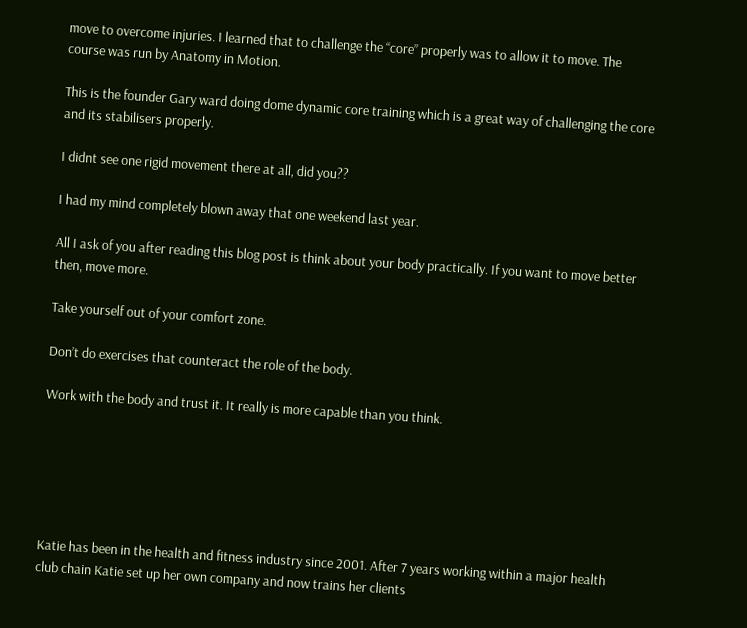move to overcome injuries. I learned that to challenge the “core” properly was to allow it to move. The course was run by Anatomy in Motion.

This is the founder Gary ward doing dome dynamic core training which is a great way of challenging the core and its stabilisers properly.

I didnt see one rigid movement there at all, did you??

I had my mind completely blown away that one weekend last year.

All I ask of you after reading this blog post is think about your body practically. If you want to move better then, move more.

Take yourself out of your comfort zone.

Don’t do exercises that counteract the role of the body.

Work with the body and trust it. It really is more capable than you think.






Katie has been in the health and fitness industry since 2001. After 7 years working within a major health club chain Katie set up her own company and now trains her clients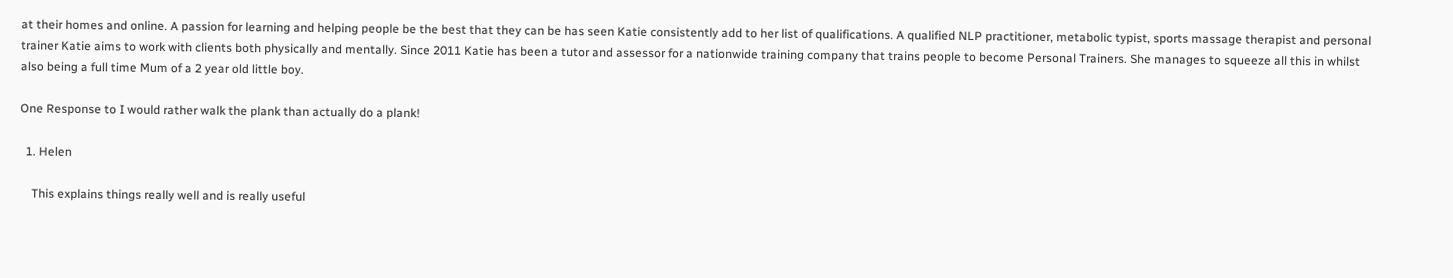at their homes and online. A passion for learning and helping people be the best that they can be has seen Katie consistently add to her list of qualifications. A qualified NLP practitioner, metabolic typist, sports massage therapist and personal trainer Katie aims to work with clients both physically and mentally. Since 2011 Katie has been a tutor and assessor for a nationwide training company that trains people to become Personal Trainers. She manages to squeeze all this in whilst also being a full time Mum of a 2 year old little boy.

One Response to I would rather walk the plank than actually do a plank!

  1. Helen

    This explains things really well and is really useful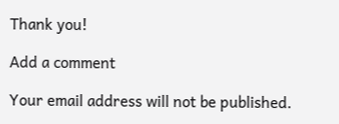Thank you!

Add a comment

Your email address will not be published.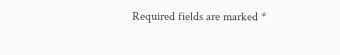Required fields are marked *